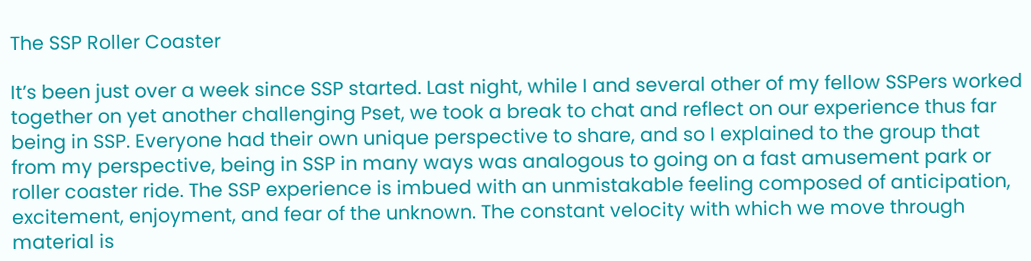The SSP Roller Coaster

It’s been just over a week since SSP started. Last night, while I and several other of my fellow SSPers worked together on yet another challenging Pset, we took a break to chat and reflect on our experience thus far being in SSP. Everyone had their own unique perspective to share, and so I explained to the group that from my perspective, being in SSP in many ways was analogous to going on a fast amusement park or roller coaster ride. The SSP experience is imbued with an unmistakable feeling composed of anticipation, excitement, enjoyment, and fear of the unknown. The constant velocity with which we move through material is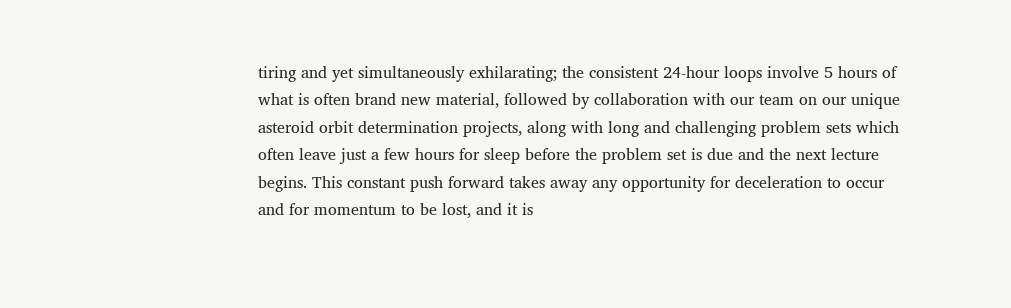tiring and yet simultaneously exhilarating; the consistent 24-hour loops involve 5 hours of what is often brand new material, followed by collaboration with our team on our unique asteroid orbit determination projects, along with long and challenging problem sets which often leave just a few hours for sleep before the problem set is due and the next lecture begins. This constant push forward takes away any opportunity for deceleration to occur and for momentum to be lost, and it is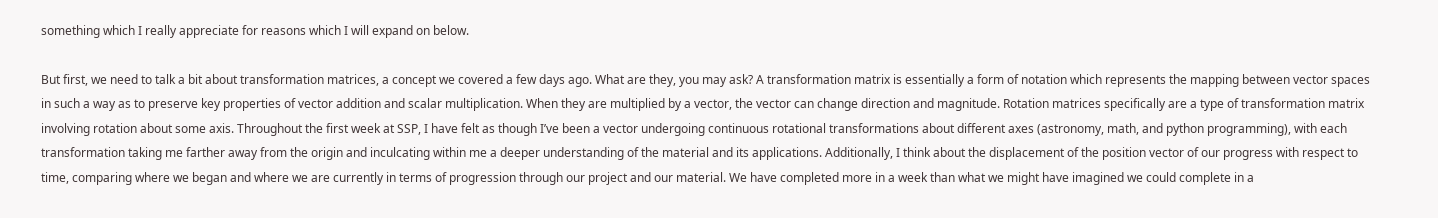something which I really appreciate for reasons which I will expand on below.

But first, we need to talk a bit about transformation matrices, a concept we covered a few days ago. What are they, you may ask? A transformation matrix is essentially a form of notation which represents the mapping between vector spaces in such a way as to preserve key properties of vector addition and scalar multiplication. When they are multiplied by a vector, the vector can change direction and magnitude. Rotation matrices specifically are a type of transformation matrix involving rotation about some axis. Throughout the first week at SSP, I have felt as though I’ve been a vector undergoing continuous rotational transformations about different axes (astronomy, math, and python programming), with each transformation taking me farther away from the origin and inculcating within me a deeper understanding of the material and its applications. Additionally, I think about the displacement of the position vector of our progress with respect to time, comparing where we began and where we are currently in terms of progression through our project and our material. We have completed more in a week than what we might have imagined we could complete in a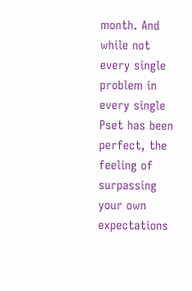month. And while not every single problem in every single Pset has been perfect, the feeling of surpassing your own expectations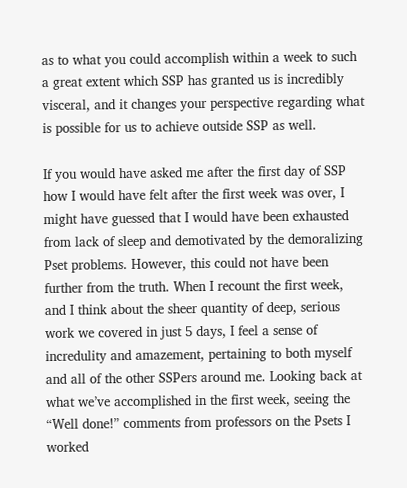as to what you could accomplish within a week to such a great extent which SSP has granted us is incredibly visceral, and it changes your perspective regarding what is possible for us to achieve outside SSP as well.

If you would have asked me after the first day of SSP how I would have felt after the first week was over, I might have guessed that I would have been exhausted from lack of sleep and demotivated by the demoralizing Pset problems. However, this could not have been further from the truth. When I recount the first week, and I think about the sheer quantity of deep, serious work we covered in just 5 days, I feel a sense of incredulity and amazement, pertaining to both myself and all of the other SSPers around me. Looking back at what we’ve accomplished in the first week, seeing the “Well done!” comments from professors on the Psets I worked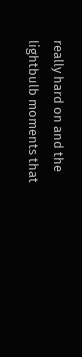really hard on and the lightbulb moments that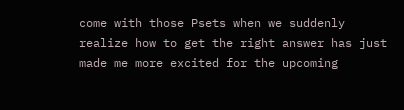come with those Psets when we suddenly realize how to get the right answer has just made me more excited for the upcoming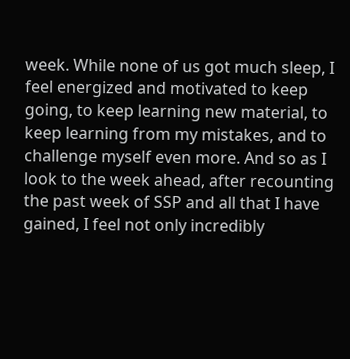week. While none of us got much sleep, I feel energized and motivated to keep going, to keep learning new material, to keep learning from my mistakes, and to challenge myself even more. And so as I look to the week ahead, after recounting the past week of SSP and all that I have gained, I feel not only incredibly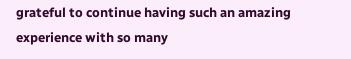grateful to continue having such an amazing experience with so many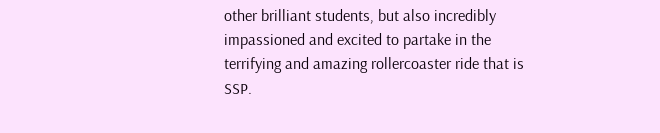other brilliant students, but also incredibly impassioned and excited to partake in the terrifying and amazing rollercoaster ride that is SSP.